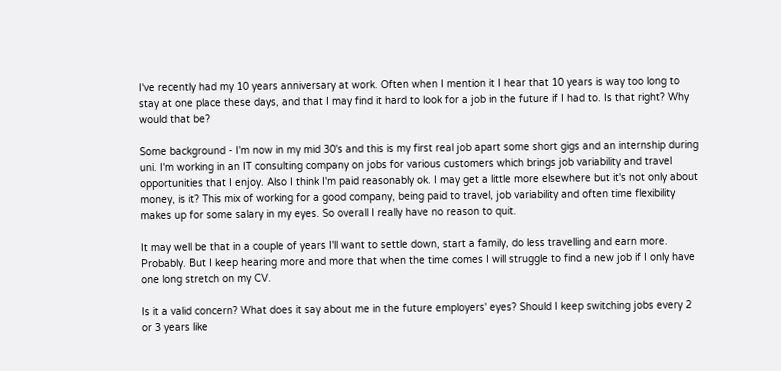I've recently had my 10 years anniversary at work. Often when I mention it I hear that 10 years is way too long to stay at one place these days, and that I may find it hard to look for a job in the future if I had to. Is that right? Why would that be?

Some background - I'm now in my mid 30's and this is my first real job apart some short gigs and an internship during uni. I'm working in an IT consulting company on jobs for various customers which brings job variability and travel opportunities that I enjoy. Also I think I'm paid reasonably ok. I may get a little more elsewhere but it's not only about money, is it? This mix of working for a good company, being paid to travel, job variability and often time flexibility makes up for some salary in my eyes. So overall I really have no reason to quit.

It may well be that in a couple of years I'll want to settle down, start a family, do less travelling and earn more. Probably. But I keep hearing more and more that when the time comes I will struggle to find a new job if I only have one long stretch on my CV.

Is it a valid concern? What does it say about me in the future employers' eyes? Should I keep switching jobs every 2 or 3 years like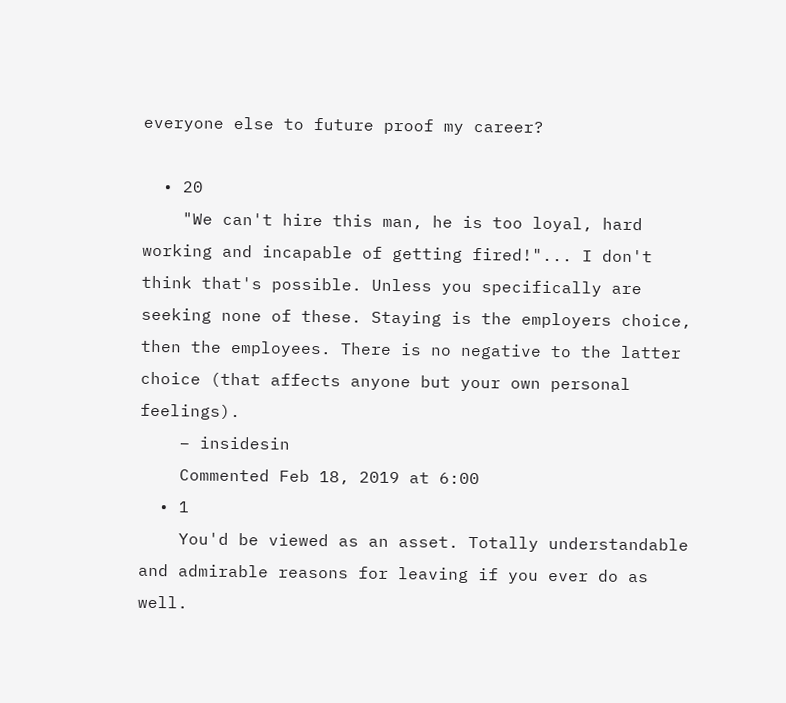everyone else to future proof my career?

  • 20
    "We can't hire this man, he is too loyal, hard working and incapable of getting fired!"... I don't think that's possible. Unless you specifically are seeking none of these. Staying is the employers choice, then the employees. There is no negative to the latter choice (that affects anyone but your own personal feelings).
    – insidesin
    Commented Feb 18, 2019 at 6:00
  • 1
    You'd be viewed as an asset. Totally understandable and admirable reasons for leaving if you ever do as well.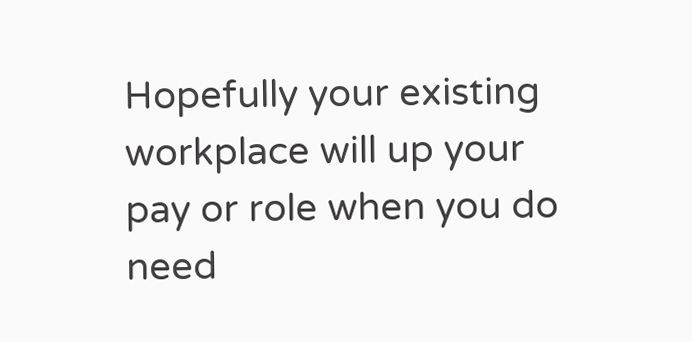Hopefully your existing workplace will up your pay or role when you do need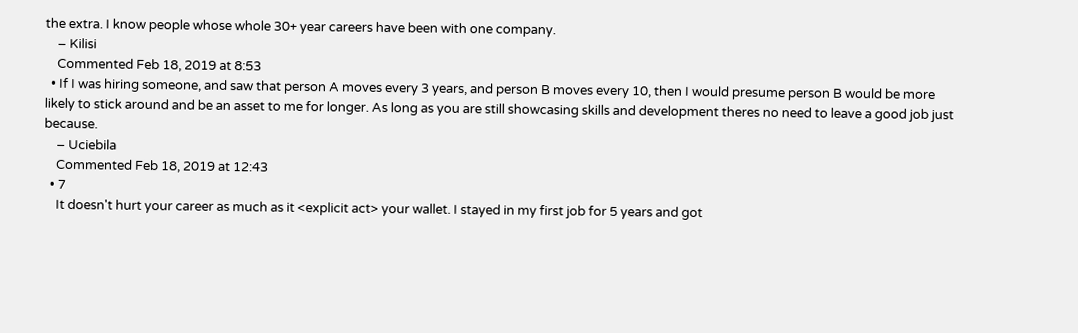the extra. I know people whose whole 30+ year careers have been with one company.
    – Kilisi
    Commented Feb 18, 2019 at 8:53
  • If I was hiring someone, and saw that person A moves every 3 years, and person B moves every 10, then I would presume person B would be more likely to stick around and be an asset to me for longer. As long as you are still showcasing skills and development theres no need to leave a good job just because.
    – Uciebila
    Commented Feb 18, 2019 at 12:43
  • 7
    It doesn't hurt your career as much as it <explicit act> your wallet. I stayed in my first job for 5 years and got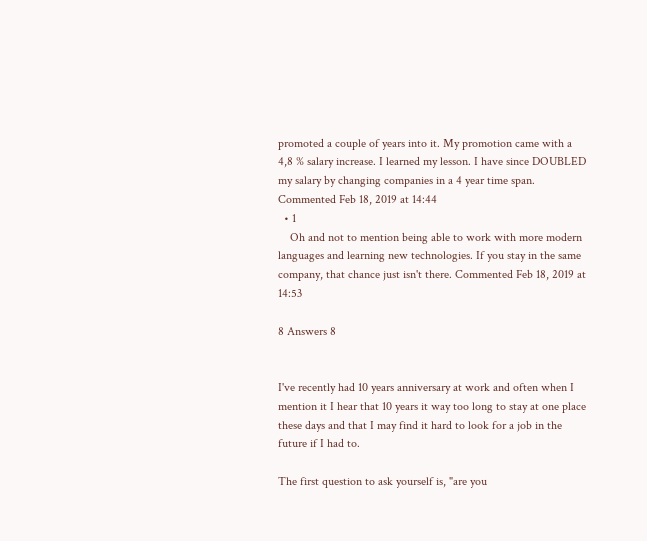promoted a couple of years into it. My promotion came with a 4,8 % salary increase. I learned my lesson. I have since DOUBLED my salary by changing companies in a 4 year time span. Commented Feb 18, 2019 at 14:44
  • 1
    Oh and not to mention being able to work with more modern languages and learning new technologies. If you stay in the same company, that chance just isn't there. Commented Feb 18, 2019 at 14:53

8 Answers 8


I've recently had 10 years anniversary at work and often when I mention it I hear that 10 years it way too long to stay at one place these days and that I may find it hard to look for a job in the future if I had to.

The first question to ask yourself is, "are you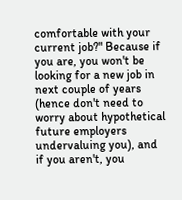comfortable with your current job?" Because if you are, you won't be looking for a new job in next couple of years (hence don't need to worry about hypothetical future employers undervaluing you), and if you aren't, you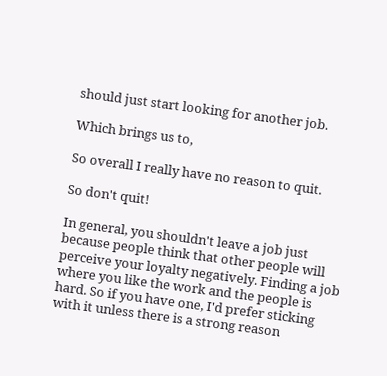should just start looking for another job.

Which brings us to,

So overall I really have no reason to quit.

So don't quit!

In general, you shouldn't leave a job just because people think that other people will perceive your loyalty negatively. Finding a job where you like the work and the people is hard. So if you have one, I'd prefer sticking with it unless there is a strong reason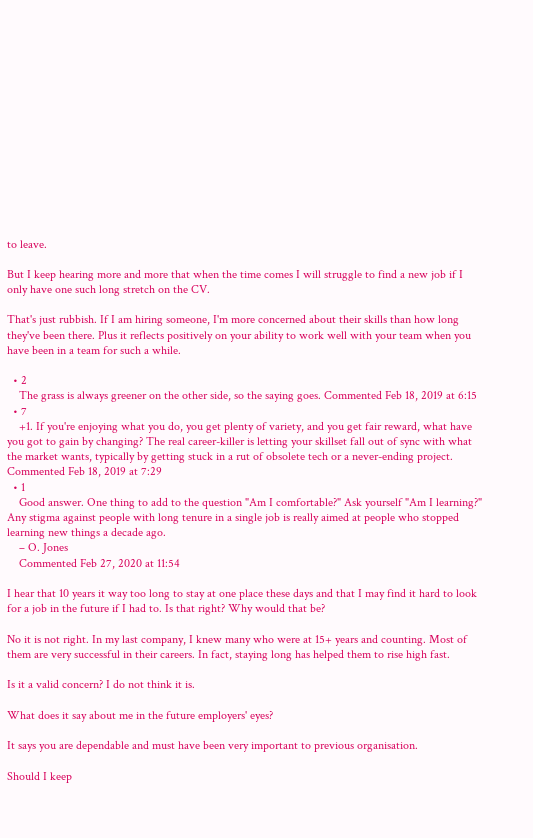to leave.

But I keep hearing more and more that when the time comes I will struggle to find a new job if I only have one such long stretch on the CV.

That's just rubbish. If I am hiring someone, I'm more concerned about their skills than how long they've been there. Plus it reflects positively on your ability to work well with your team when you have been in a team for such a while.

  • 2
    The grass is always greener on the other side, so the saying goes. Commented Feb 18, 2019 at 6:15
  • 7
    +1. If you're enjoying what you do, you get plenty of variety, and you get fair reward, what have you got to gain by changing? The real career-killer is letting your skillset fall out of sync with what the market wants, typically by getting stuck in a rut of obsolete tech or a never-ending project. Commented Feb 18, 2019 at 7:29
  • 1
    Good answer. One thing to add to the question "Am I comfortable?" Ask yourself "Am I learning?" Any stigma against people with long tenure in a single job is really aimed at people who stopped learning new things a decade ago.
    – O. Jones
    Commented Feb 27, 2020 at 11:54

I hear that 10 years it way too long to stay at one place these days and that I may find it hard to look for a job in the future if I had to. Is that right? Why would that be?

No it is not right. In my last company, I knew many who were at 15+ years and counting. Most of them are very successful in their careers. In fact, staying long has helped them to rise high fast.

Is it a valid concern? I do not think it is.

What does it say about me in the future employers' eyes?

It says you are dependable and must have been very important to previous organisation.

Should I keep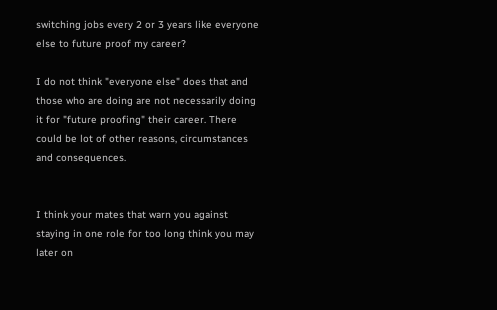switching jobs every 2 or 3 years like everyone else to future proof my career?

I do not think "everyone else" does that and those who are doing are not necessarily doing it for "future proofing" their career. There could be lot of other reasons, circumstances and consequences.


I think your mates that warn you against staying in one role for too long think you may later on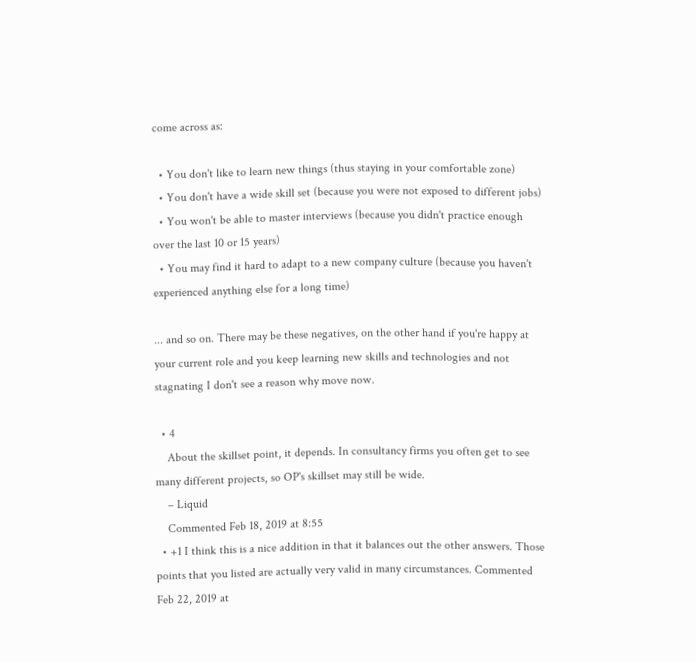come across as:

  • You don't like to learn new things (thus staying in your comfortable zone)
  • You don't have a wide skill set (because you were not exposed to different jobs)
  • You won't be able to master interviews (because you didn't practice enough over the last 10 or 15 years)
  • You may find it hard to adapt to a new company culture (because you haven't experienced anything else for a long time)

... and so on. There may be these negatives, on the other hand if you're happy at your current role and you keep learning new skills and technologies and not stagnating I don't see a reason why move now.

  • 4
    About the skillset point, it depends. In consultancy firms you often get to see many different projects, so OP's skillset may still be wide.
    – Liquid
    Commented Feb 18, 2019 at 8:55
  • +1 I think this is a nice addition in that it balances out the other answers. Those points that you listed are actually very valid in many circumstances. Commented Feb 22, 2019 at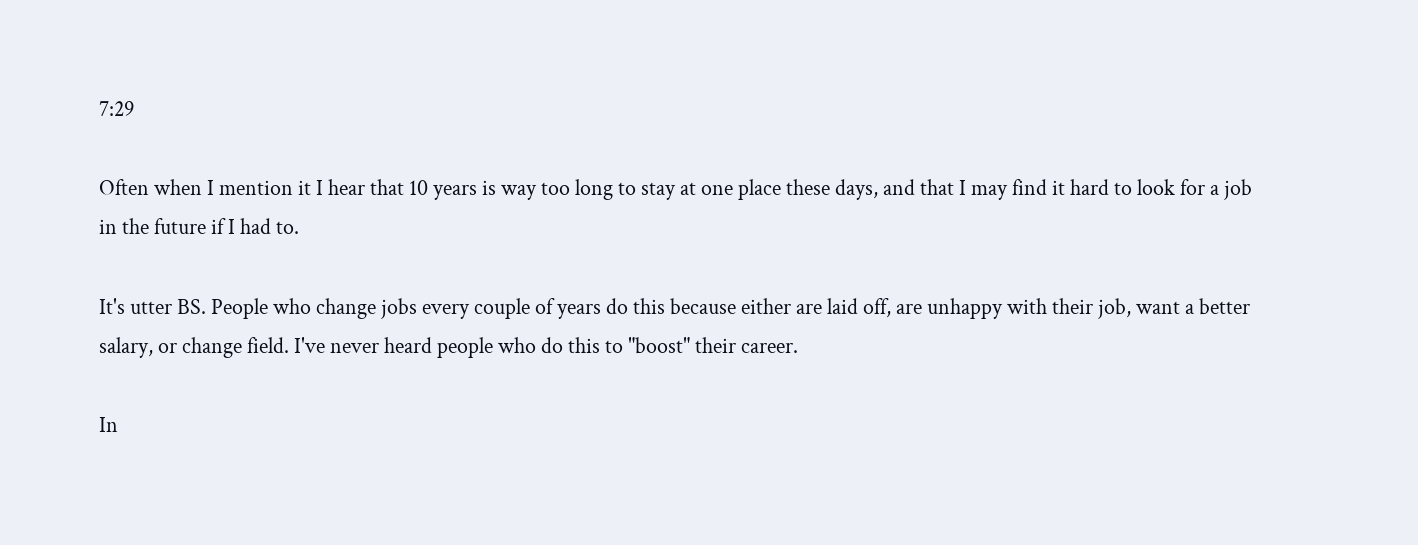7:29

Often when I mention it I hear that 10 years is way too long to stay at one place these days, and that I may find it hard to look for a job in the future if I had to.

It's utter BS. People who change jobs every couple of years do this because either are laid off, are unhappy with their job, want a better salary, or change field. I've never heard people who do this to "boost" their career.

In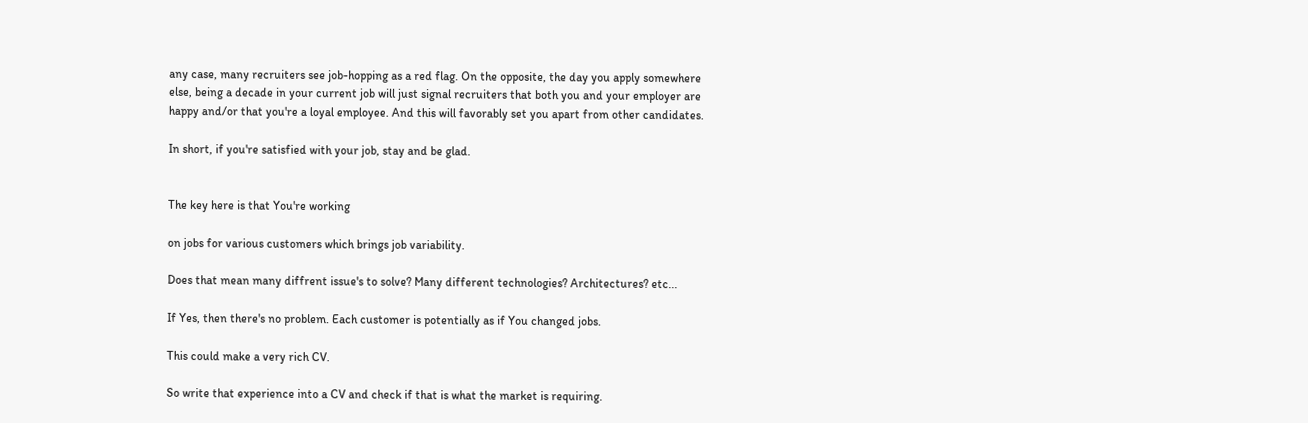any case, many recruiters see job-hopping as a red flag. On the opposite, the day you apply somewhere else, being a decade in your current job will just signal recruiters that both you and your employer are happy and/or that you're a loyal employee. And this will favorably set you apart from other candidates.

In short, if you're satisfied with your job, stay and be glad.


The key here is that You're working

on jobs for various customers which brings job variability.

Does that mean many diffrent issue's to solve? Many different technologies? Architectures? etc...

If Yes, then there's no problem. Each customer is potentially as if You changed jobs.

This could make a very rich CV.

So write that experience into a CV and check if that is what the market is requiring.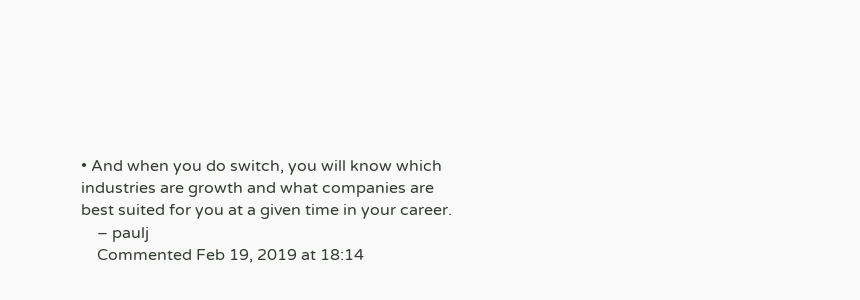• And when you do switch, you will know which industries are growth and what companies are best suited for you at a given time in your career.
    – paulj
    Commented Feb 19, 2019 at 18:14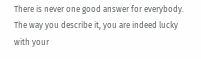There is never one good answer for everybody. The way you describe it, you are indeed lucky with your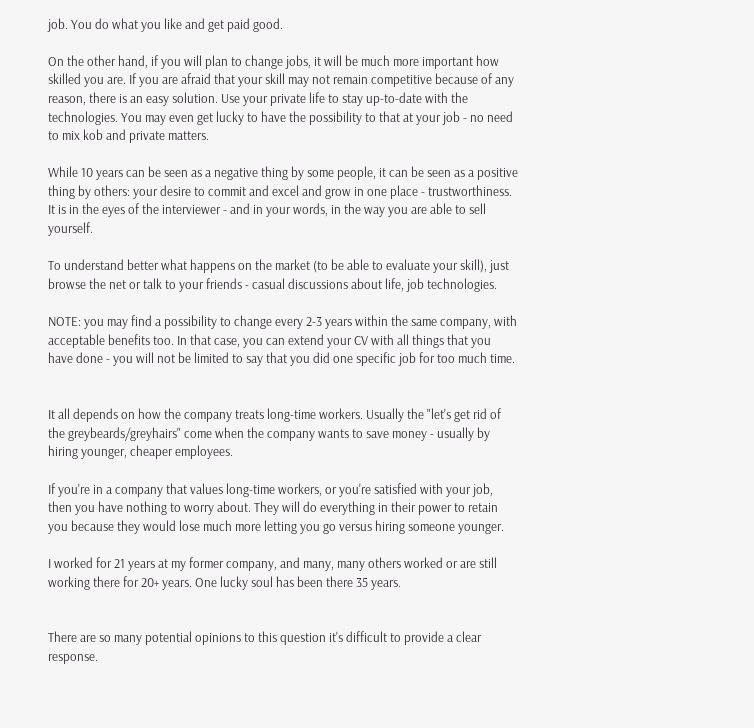job. You do what you like and get paid good.

On the other hand, if you will plan to change jobs, it will be much more important how skilled you are. If you are afraid that your skill may not remain competitive because of any reason, there is an easy solution. Use your private life to stay up-to-date with the technologies. You may even get lucky to have the possibility to that at your job - no need to mix kob and private matters.

While 10 years can be seen as a negative thing by some people, it can be seen as a positive thing by others: your desire to commit and excel and grow in one place - trustworthiness. It is in the eyes of the interviewer - and in your words, in the way you are able to sell yourself.

To understand better what happens on the market (to be able to evaluate your skill), just browse the net or talk to your friends - casual discussions about life, job technologies.

NOTE: you may find a possibility to change every 2-3 years within the same company, with acceptable benefits too. In that case, you can extend your CV with all things that you have done - you will not be limited to say that you did one specific job for too much time.


It all depends on how the company treats long-time workers. Usually the "let's get rid of the greybeards/greyhairs" come when the company wants to save money - usually by hiring younger, cheaper employees.

If you're in a company that values long-time workers, or you're satisfied with your job, then you have nothing to worry about. They will do everything in their power to retain you because they would lose much more letting you go versus hiring someone younger.

I worked for 21 years at my former company, and many, many others worked or are still working there for 20+ years. One lucky soul has been there 35 years.


There are so many potential opinions to this question it's difficult to provide a clear response.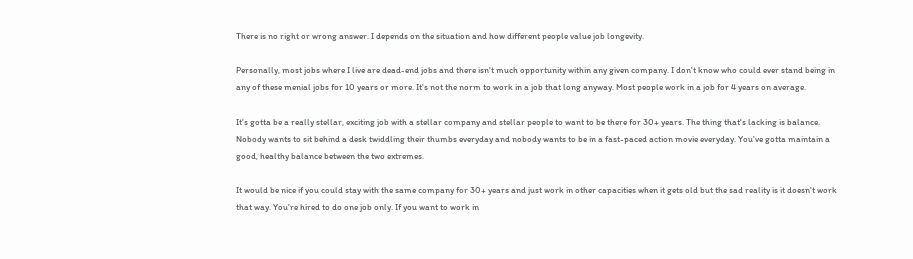There is no right or wrong answer. I depends on the situation and how different people value job longevity.

Personally, most jobs where I live are dead-end jobs and there isn't much opportunity within any given company. I don't know who could ever stand being in any of these menial jobs for 10 years or more. It's not the norm to work in a job that long anyway. Most people work in a job for 4 years on average.

It's gotta be a really stellar, exciting job with a stellar company and stellar people to want to be there for 30+ years. The thing that's lacking is balance. Nobody wants to sit behind a desk twiddling their thumbs everyday and nobody wants to be in a fast-paced action movie everyday. You've gotta maintain a good, healthy balance between the two extremes.

It would be nice if you could stay with the same company for 30+ years and just work in other capacities when it gets old but the sad reality is it doesn't work that way. You're hired to do one job only. If you want to work in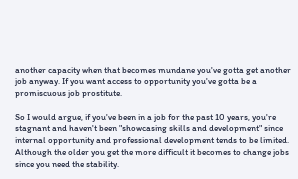another capacity when that becomes mundane you've gotta get another job anyway. If you want access to opportunity you've gotta be a promiscuous job prostitute.

So I would argue, if you've been in a job for the past 10 years, you're stagnant and haven't been "showcasing skills and development" since internal opportunity and professional development tends to be limited. Although the older you get the more difficult it becomes to change jobs since you need the stability.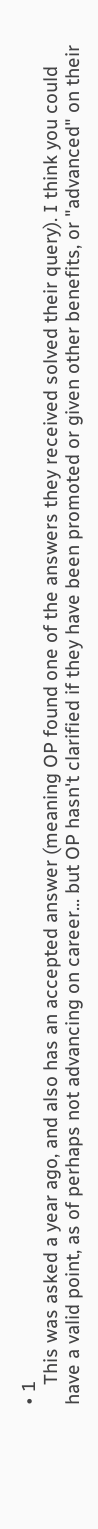• 1
    This was asked a year ago, and also has an accepted answer (meaning OP found one of the answers they received solved their query). I think you could have a valid point, as of perhaps not advancing on career... but OP hasn't clarified if they have been promoted or given other benefits, or "advanced" on their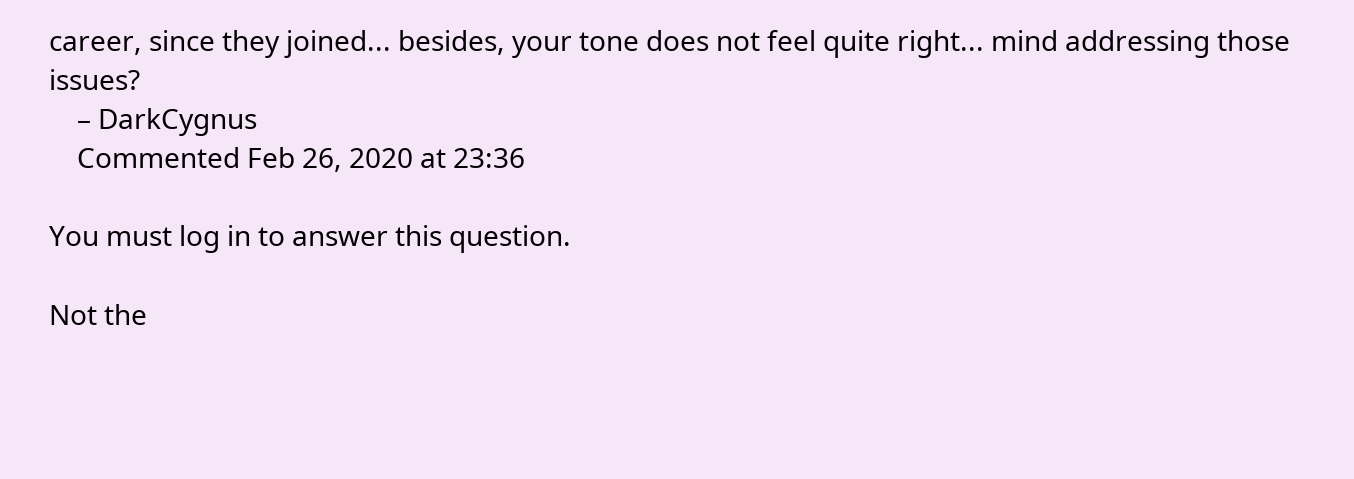career, since they joined... besides, your tone does not feel quite right... mind addressing those issues?
    – DarkCygnus
    Commented Feb 26, 2020 at 23:36

You must log in to answer this question.

Not the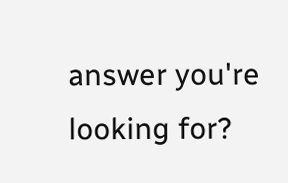answer you're looking for?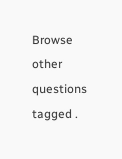Browse other questions tagged .